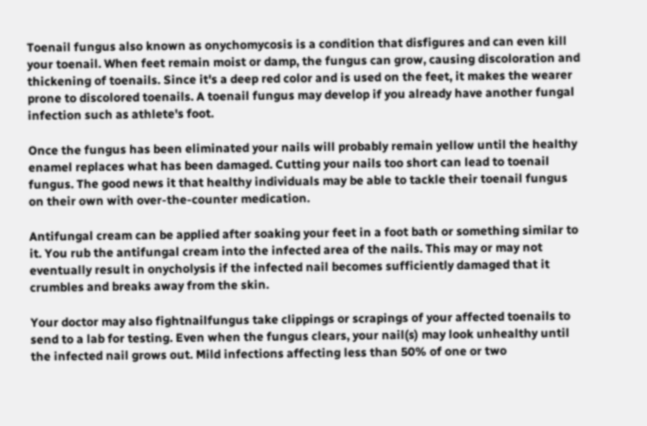Toenail fungus also known as onychomycosis is a condition that disfigures and can even kill your toenail. When feet remain moist or damp, the fungus can grow, causing discoloration and thickening of toenails. Since it's a deep red color and is used on the feet, it makes the wearer prone to discolored toenails. A toenail fungus may develop if you already have another fungal infection such as athlete's foot.

Once the fungus has been eliminated your nails will probably remain yellow until the healthy enamel replaces what has been damaged. Cutting your nails too short can lead to toenail fungus. The good news it that healthy individuals may be able to tackle their toenail fungus on their own with over-the-counter medication.

Antifungal cream can be applied after soaking your feet in a foot bath or something similar to it. You rub the antifungal cream into the infected area of the nails. This may or may not eventually result in onycholysis if the infected nail becomes sufficiently damaged that it crumbles and breaks away from the skin.

Your doctor may also fightnailfungus take clippings or scrapings of your affected toenails to send to a lab for testing. Even when the fungus clears, your nail(s) may look unhealthy until the infected nail grows out. Mild infections affecting less than 50% of one or two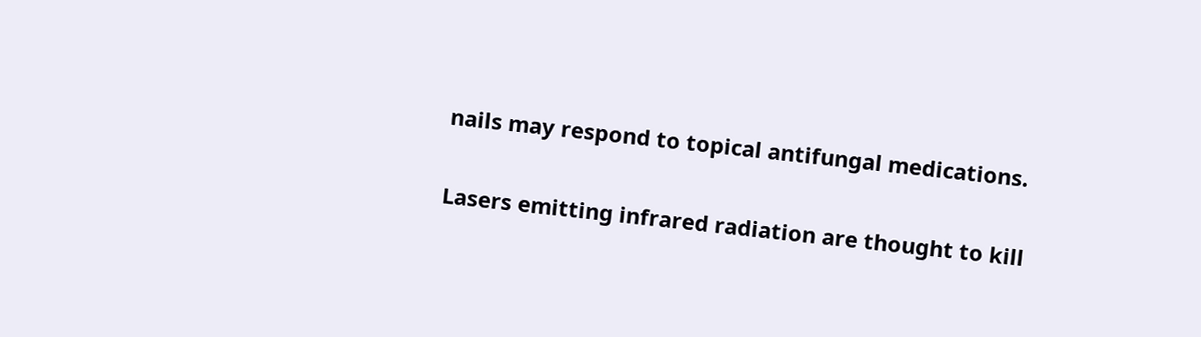nails may respond to topical antifungal medications.

Lasers emitting infrared radiation are thought to kill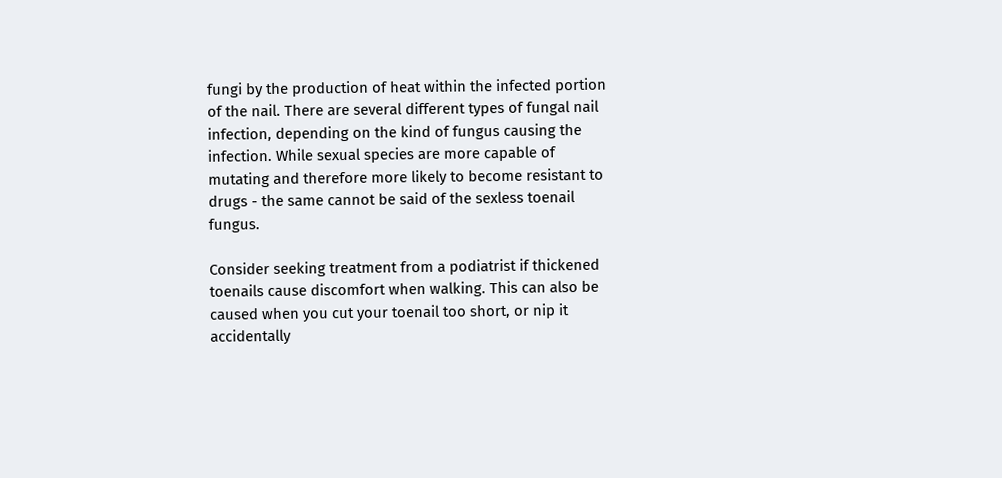fungi by the production of heat within the infected portion of the nail. There are several different types of fungal nail infection, depending on the kind of fungus causing the infection. While sexual species are more capable of mutating and therefore more likely to become resistant to drugs - the same cannot be said of the sexless toenail fungus.

Consider seeking treatment from a podiatrist if thickened toenails cause discomfort when walking. This can also be caused when you cut your toenail too short, or nip it accidentally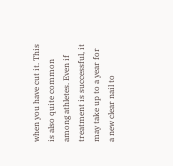when you have cut it. This is also quite common among athletes. Even if treatment is successful, it may take up to a year for a new clear nail to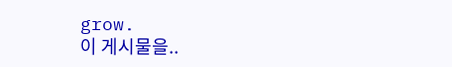grow.
이 게시물을..